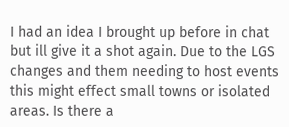I had an idea I brought up before in chat but ill give it a shot again. Due to the LGS changes and them needing to host events this might effect small towns or isolated areas. Is there a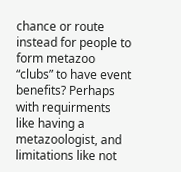chance or route instead for people to form metazoo “clubs” to have event benefits? Perhaps with requirments like having a metazoologist, and limitations like not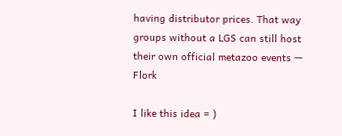having distributor prices. That way groups without a LGS can still host their own official metazoo events — Flork

I like this idea = )